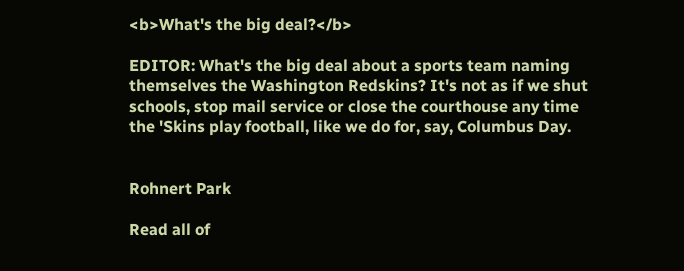<b>What's the big deal?</b>

EDITOR: What's the big deal about a sports team naming themselves the Washington Redskins? It's not as if we shut schools, stop mail service or close the courthouse any time the 'Skins play football, like we do for, say, Columbus Day.


Rohnert Park

Read all of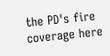the PD's fire coverage here